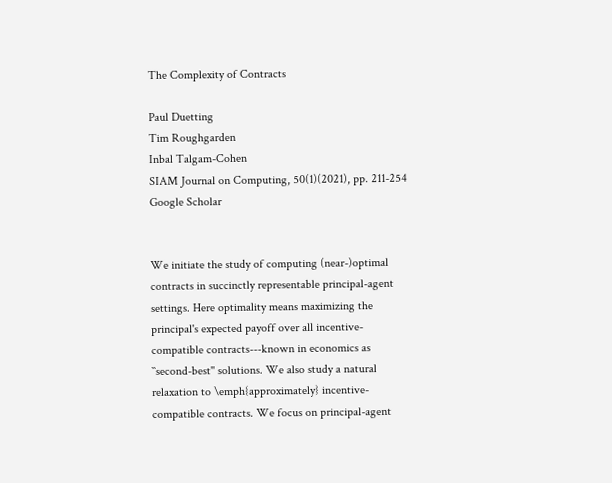The Complexity of Contracts

Paul Duetting
Tim Roughgarden
Inbal Talgam-Cohen
SIAM Journal on Computing, 50(1)(2021), pp. 211-254
Google Scholar


We initiate the study of computing (near-)optimal contracts in succinctly representable principal-agent settings. Here optimality means maximizing the principal's expected payoff over all incentive-compatible contracts---known in economics as ``second-best'' solutions. We also study a natural relaxation to \emph{approximately} incentive-compatible contracts. We focus on principal-agent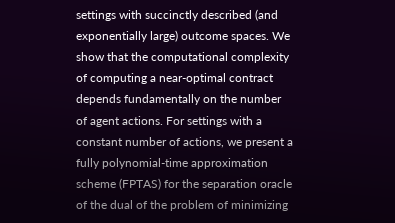settings with succinctly described (and exponentially large) outcome spaces. We show that the computational complexity of computing a near-optimal contract depends fundamentally on the number of agent actions. For settings with a constant number of actions, we present a fully polynomial-time approximation scheme (FPTAS) for the separation oracle of the dual of the problem of minimizing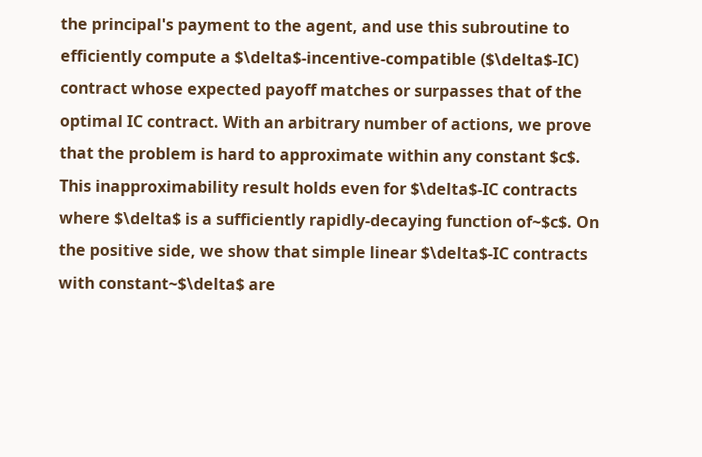the principal's payment to the agent, and use this subroutine to efficiently compute a $\delta$-incentive-compatible ($\delta$-IC) contract whose expected payoff matches or surpasses that of the optimal IC contract. With an arbitrary number of actions, we prove that the problem is hard to approximate within any constant $c$. This inapproximability result holds even for $\delta$-IC contracts where $\delta$ is a sufficiently rapidly-decaying function of~$c$. On the positive side, we show that simple linear $\delta$-IC contracts with constant~$\delta$ are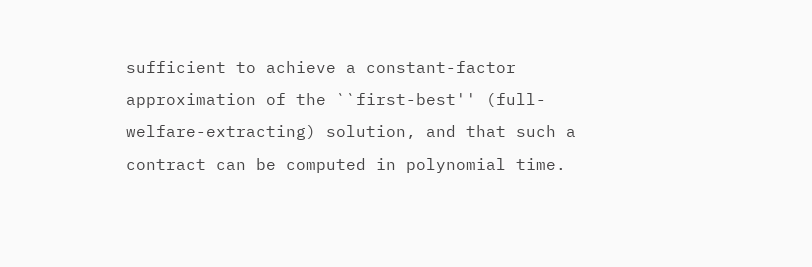sufficient to achieve a constant-factor approximation of the ``first-best'' (full-welfare-extracting) solution, and that such a contract can be computed in polynomial time.